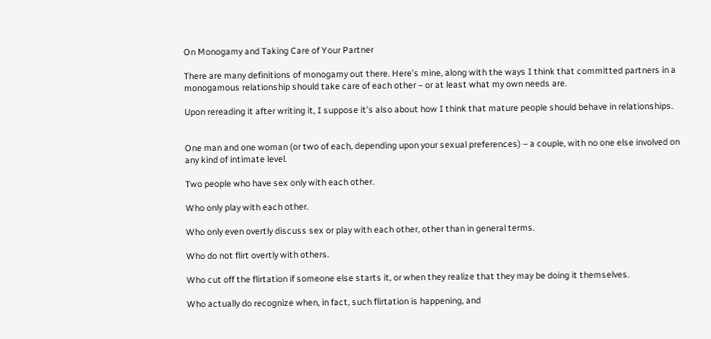On Monogamy and Taking Care of Your Partner

There are many definitions of monogamy out there. Here’s mine, along with the ways I think that committed partners in a monogamous relationship should take care of each other – or at least what my own needs are.

Upon rereading it after writing it, I suppose it’s also about how I think that mature people should behave in relationships.


One man and one woman (or two of each, depending upon your sexual preferences) – a couple, with no one else involved on any kind of intimate level.

Two people who have sex only with each other.

Who only play with each other.

Who only even overtly discuss sex or play with each other, other than in general terms.

Who do not flirt overtly with others.

Who cut off the flirtation if someone else starts it, or when they realize that they may be doing it themselves.

Who actually do recognize when, in fact, such flirtation is happening, and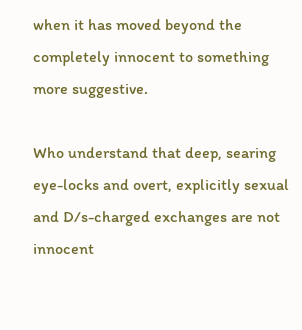when it has moved beyond the completely innocent to something more suggestive.

Who understand that deep, searing eye-locks and overt, explicitly sexual and D/s-charged exchanges are not innocent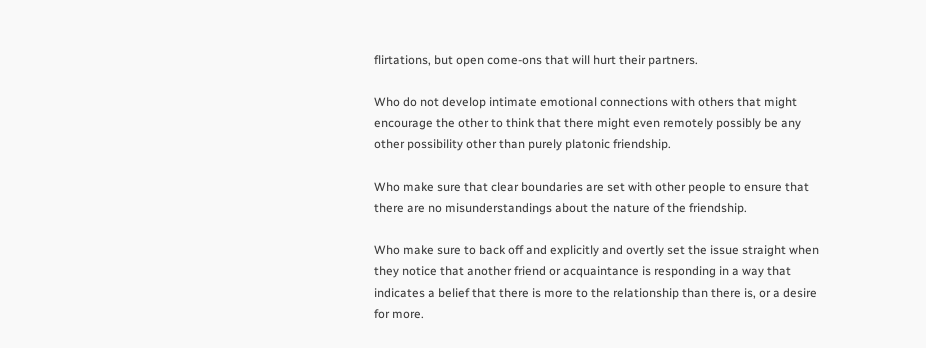flirtations, but open come-ons that will hurt their partners.

Who do not develop intimate emotional connections with others that might encourage the other to think that there might even remotely possibly be any other possibility other than purely platonic friendship.

Who make sure that clear boundaries are set with other people to ensure that there are no misunderstandings about the nature of the friendship.

Who make sure to back off and explicitly and overtly set the issue straight when they notice that another friend or acquaintance is responding in a way that indicates a belief that there is more to the relationship than there is, or a desire for more.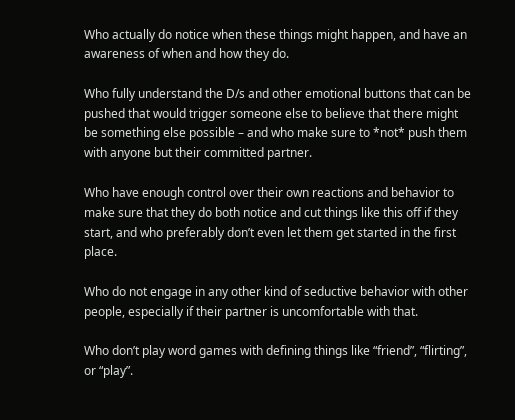Who actually do notice when these things might happen, and have an awareness of when and how they do.

Who fully understand the D/s and other emotional buttons that can be pushed that would trigger someone else to believe that there might be something else possible – and who make sure to *not* push them with anyone but their committed partner.

Who have enough control over their own reactions and behavior to make sure that they do both notice and cut things like this off if they start, and who preferably don’t even let them get started in the first place.

Who do not engage in any other kind of seductive behavior with other people, especially if their partner is uncomfortable with that.

Who don’t play word games with defining things like “friend”, “flirting”, or “play”.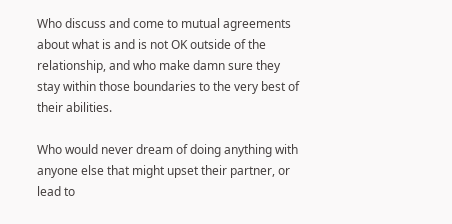Who discuss and come to mutual agreements about what is and is not OK outside of the relationship, and who make damn sure they stay within those boundaries to the very best of their abilities.

Who would never dream of doing anything with anyone else that might upset their partner, or lead to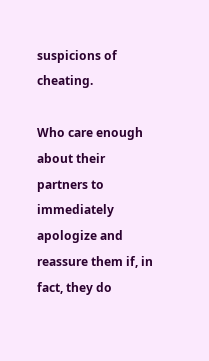suspicions of cheating.

Who care enough about their partners to immediately apologize and reassure them if, in fact, they do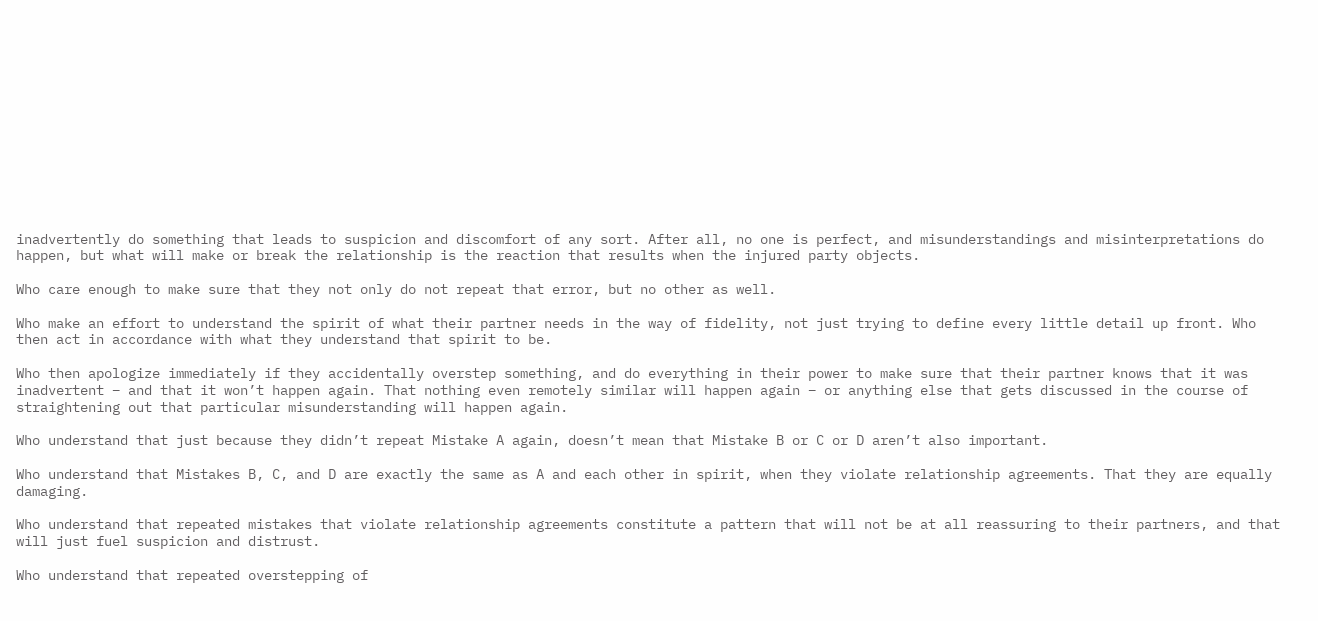inadvertently do something that leads to suspicion and discomfort of any sort. After all, no one is perfect, and misunderstandings and misinterpretations do happen, but what will make or break the relationship is the reaction that results when the injured party objects.

Who care enough to make sure that they not only do not repeat that error, but no other as well.

Who make an effort to understand the spirit of what their partner needs in the way of fidelity, not just trying to define every little detail up front. Who then act in accordance with what they understand that spirit to be.

Who then apologize immediately if they accidentally overstep something, and do everything in their power to make sure that their partner knows that it was inadvertent – and that it won’t happen again. That nothing even remotely similar will happen again – or anything else that gets discussed in the course of straightening out that particular misunderstanding will happen again.

Who understand that just because they didn’t repeat Mistake A again, doesn’t mean that Mistake B or C or D aren’t also important.

Who understand that Mistakes B, C, and D are exactly the same as A and each other in spirit, when they violate relationship agreements. That they are equally damaging.

Who understand that repeated mistakes that violate relationship agreements constitute a pattern that will not be at all reassuring to their partners, and that will just fuel suspicion and distrust.

Who understand that repeated overstepping of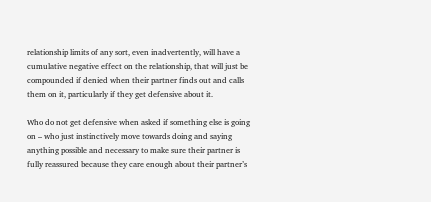relationship limits of any sort, even inadvertently, will have a cumulative negative effect on the relationship, that will just be compounded if denied when their partner finds out and calls them on it, particularly if they get defensive about it.

Who do not get defensive when asked if something else is going on – who just instinctively move towards doing and saying anything possible and necessary to make sure their partner is fully reassured because they care enough about their partner’s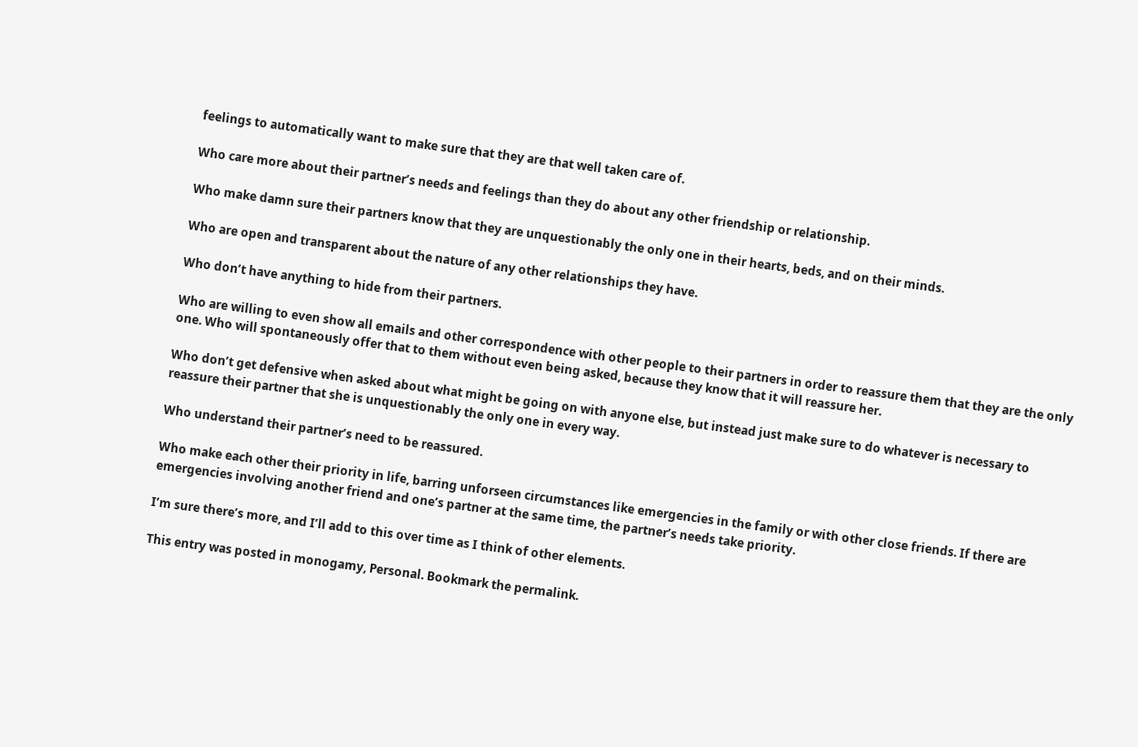feelings to automatically want to make sure that they are that well taken care of.

Who care more about their partner’s needs and feelings than they do about any other friendship or relationship.

Who make damn sure their partners know that they are unquestionably the only one in their hearts, beds, and on their minds.

Who are open and transparent about the nature of any other relationships they have.

Who don’t have anything to hide from their partners.

Who are willing to even show all emails and other correspondence with other people to their partners in order to reassure them that they are the only one. Who will spontaneously offer that to them without even being asked, because they know that it will reassure her.

Who don’t get defensive when asked about what might be going on with anyone else, but instead just make sure to do whatever is necessary to reassure their partner that she is unquestionably the only one in every way.

Who understand their partner’s need to be reassured.

Who make each other their priority in life, barring unforseen circumstances like emergencies in the family or with other close friends. If there are emergencies involving another friend and one’s partner at the same time, the partner’s needs take priority.

I’m sure there’s more, and I’ll add to this over time as I think of other elements.

This entry was posted in monogamy, Personal. Bookmark the permalink.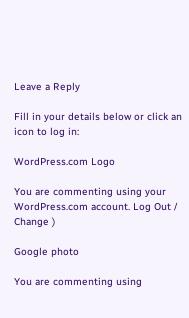Leave a Reply

Fill in your details below or click an icon to log in:

WordPress.com Logo

You are commenting using your WordPress.com account. Log Out /  Change )

Google photo

You are commenting using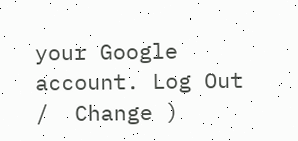your Google account. Log Out /  Change )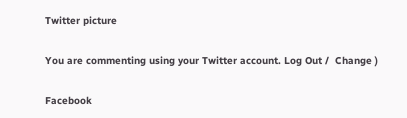Twitter picture

You are commenting using your Twitter account. Log Out /  Change )

Facebook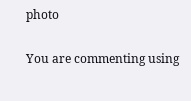photo

You are commenting using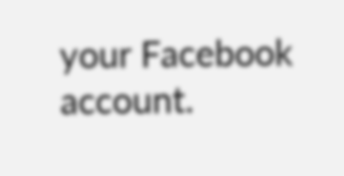your Facebook account.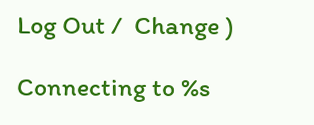Log Out /  Change )

Connecting to %s